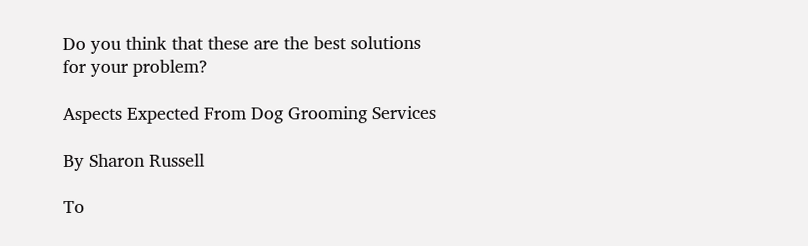Do you think that these are the best solutions for your problem?

Aspects Expected From Dog Grooming Services

By Sharon Russell

To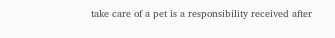take care of a pet is a responsibility received after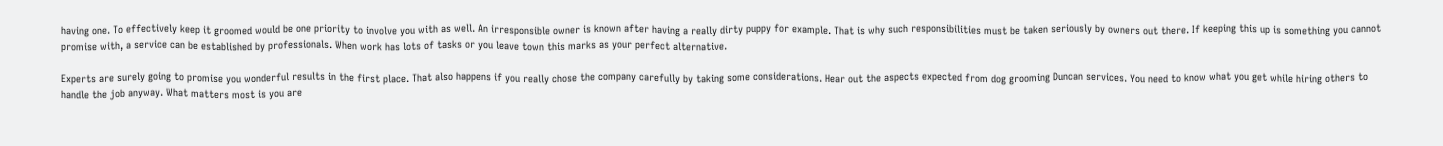having one. To effectively keep it groomed would be one priority to involve you with as well. An irresponsible owner is known after having a really dirty puppy for example. That is why such responsibilities must be taken seriously by owners out there. If keeping this up is something you cannot promise with, a service can be established by professionals. When work has lots of tasks or you leave town this marks as your perfect alternative.

Experts are surely going to promise you wonderful results in the first place. That also happens if you really chose the company carefully by taking some considerations. Hear out the aspects expected from dog grooming Duncan services. You need to know what you get while hiring others to handle the job anyway. What matters most is you are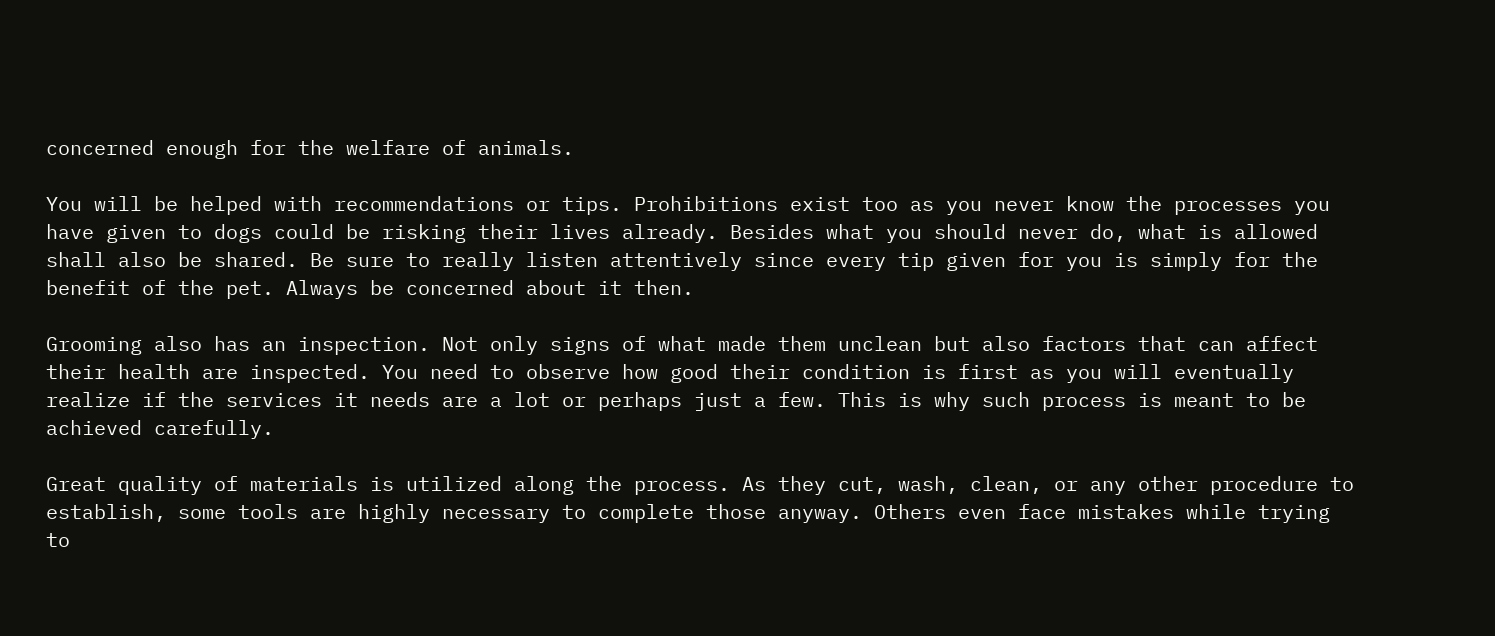concerned enough for the welfare of animals.

You will be helped with recommendations or tips. Prohibitions exist too as you never know the processes you have given to dogs could be risking their lives already. Besides what you should never do, what is allowed shall also be shared. Be sure to really listen attentively since every tip given for you is simply for the benefit of the pet. Always be concerned about it then.

Grooming also has an inspection. Not only signs of what made them unclean but also factors that can affect their health are inspected. You need to observe how good their condition is first as you will eventually realize if the services it needs are a lot or perhaps just a few. This is why such process is meant to be achieved carefully.

Great quality of materials is utilized along the process. As they cut, wash, clean, or any other procedure to establish, some tools are highly necessary to complete those anyway. Others even face mistakes while trying to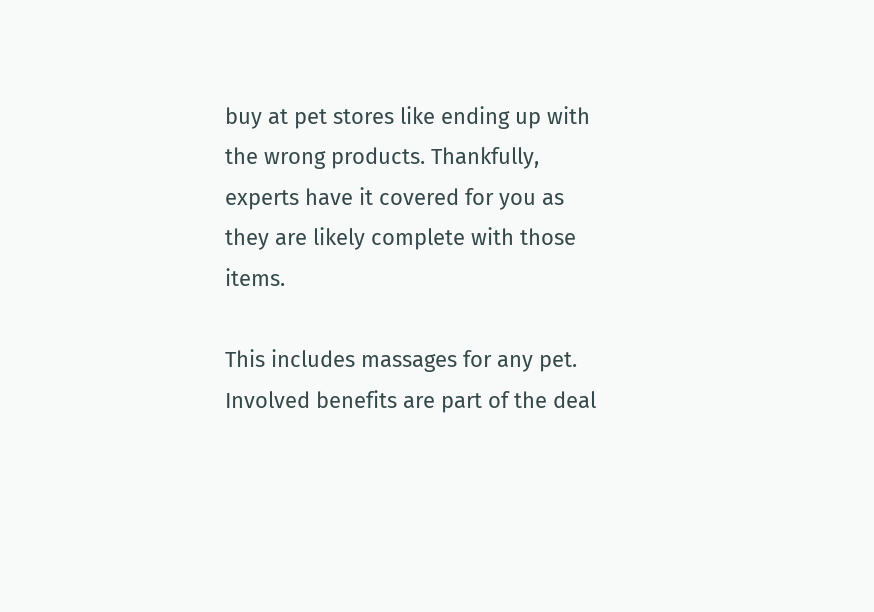buy at pet stores like ending up with the wrong products. Thankfully, experts have it covered for you as they are likely complete with those items.

This includes massages for any pet. Involved benefits are part of the deal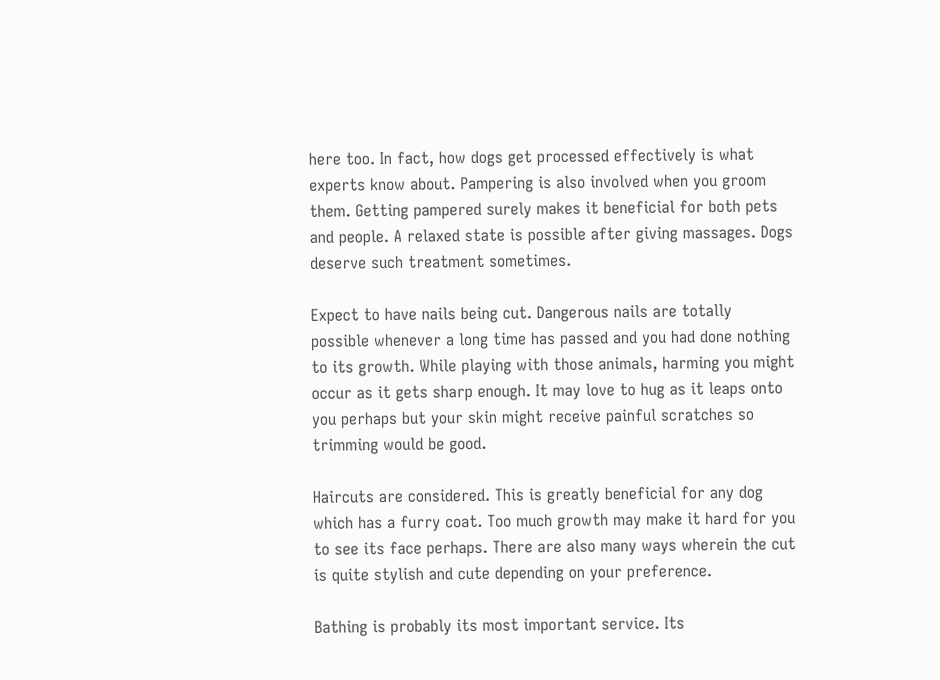here too. In fact, how dogs get processed effectively is what experts know about. Pampering is also involved when you groom them. Getting pampered surely makes it beneficial for both pets and people. A relaxed state is possible after giving massages. Dogs deserve such treatment sometimes.

Expect to have nails being cut. Dangerous nails are totally possible whenever a long time has passed and you had done nothing to its growth. While playing with those animals, harming you might occur as it gets sharp enough. It may love to hug as it leaps onto you perhaps but your skin might receive painful scratches so trimming would be good.

Haircuts are considered. This is greatly beneficial for any dog which has a furry coat. Too much growth may make it hard for you to see its face perhaps. There are also many ways wherein the cut is quite stylish and cute depending on your preference.

Bathing is probably its most important service. Its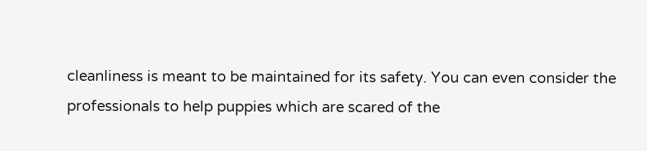cleanliness is meant to be maintained for its safety. You can even consider the professionals to help puppies which are scared of the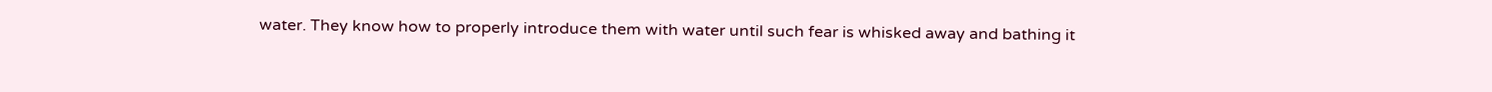water. They know how to properly introduce them with water until such fear is whisked away and bathing it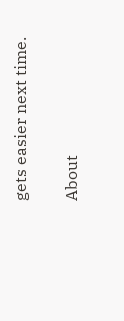gets easier next time.

About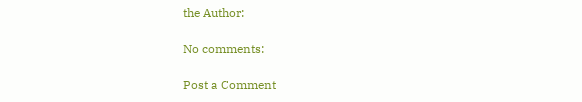the Author:

No comments:

Post a Comment